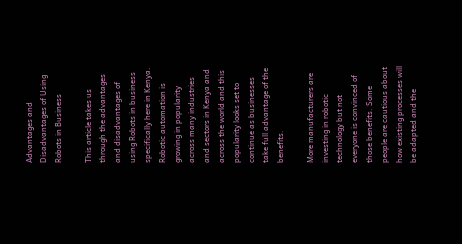Advantages and Disadvantages of Using Robots in Business

This article takes us through the advantages and disadvantages of using Robots in business specifically here in Kenya. Robotic automation is growing in popularity across many industries and sectors in Kenya and across the world and this popularity looks set to continue as businesses take full advantage of the benefits.

More manufacturers are investing in robotic technology but not everyone is convinced of those benefits. Some people are cautious about how existing processes will be adapted and the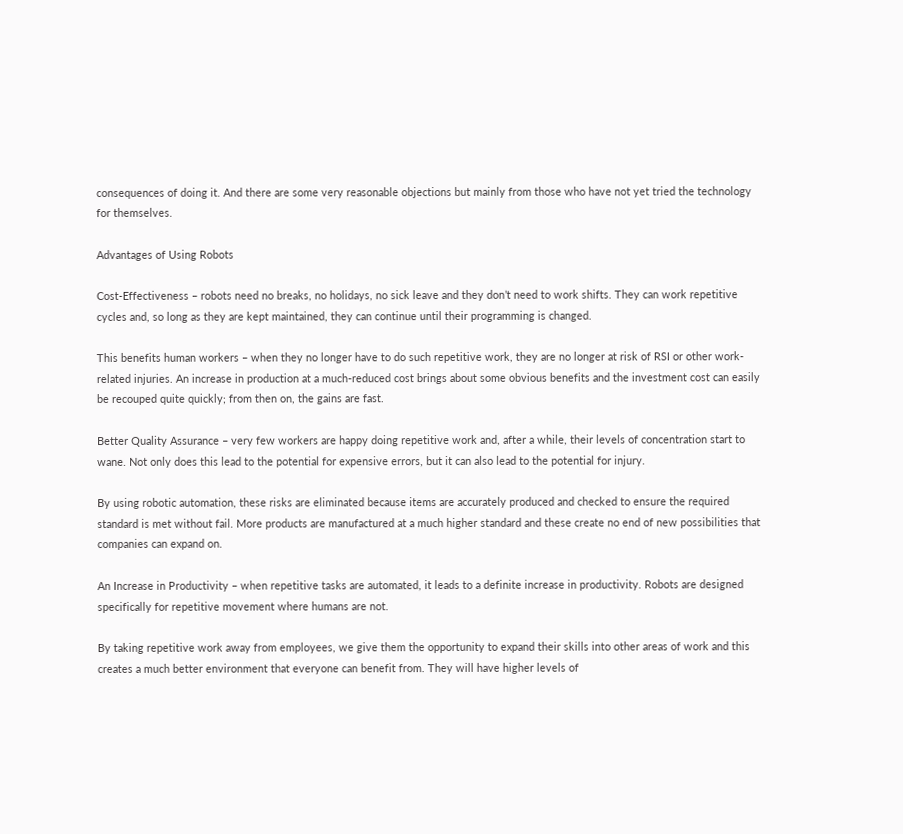consequences of doing it. And there are some very reasonable objections but mainly from those who have not yet tried the technology for themselves.

Advantages of Using Robots

Cost-Effectiveness – robots need no breaks, no holidays, no sick leave and they don’t need to work shifts. They can work repetitive cycles and, so long as they are kept maintained, they can continue until their programming is changed.

This benefits human workers – when they no longer have to do such repetitive work, they are no longer at risk of RSI or other work-related injuries. An increase in production at a much-reduced cost brings about some obvious benefits and the investment cost can easily be recouped quite quickly; from then on, the gains are fast.

Better Quality Assurance – very few workers are happy doing repetitive work and, after a while, their levels of concentration start to wane. Not only does this lead to the potential for expensive errors, but it can also lead to the potential for injury.

By using robotic automation, these risks are eliminated because items are accurately produced and checked to ensure the required standard is met without fail. More products are manufactured at a much higher standard and these create no end of new possibilities that companies can expand on.

An Increase in Productivity – when repetitive tasks are automated, it leads to a definite increase in productivity. Robots are designed specifically for repetitive movement where humans are not.

By taking repetitive work away from employees, we give them the opportunity to expand their skills into other areas of work and this creates a much better environment that everyone can benefit from. They will have higher levels of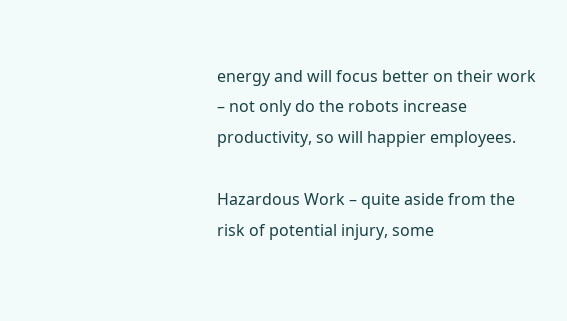energy and will focus better on their work – not only do the robots increase productivity, so will happier employees.

Hazardous Work – quite aside from the risk of potential injury, some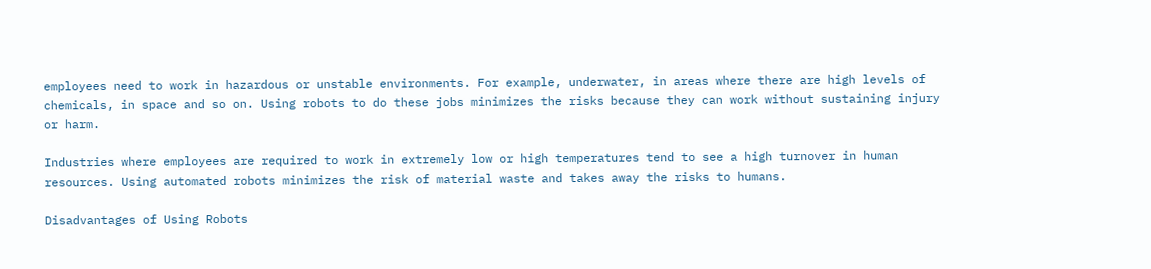employees need to work in hazardous or unstable environments. For example, underwater, in areas where there are high levels of chemicals, in space and so on. Using robots to do these jobs minimizes the risks because they can work without sustaining injury or harm.

Industries where employees are required to work in extremely low or high temperatures tend to see a high turnover in human resources. Using automated robots minimizes the risk of material waste and takes away the risks to humans.

Disadvantages of Using Robots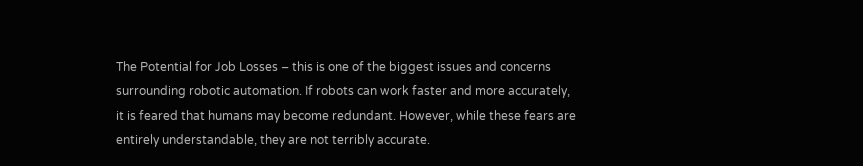The Potential for Job Losses – this is one of the biggest issues and concerns surrounding robotic automation. If robots can work faster and more accurately, it is feared that humans may become redundant. However, while these fears are entirely understandable, they are not terribly accurate.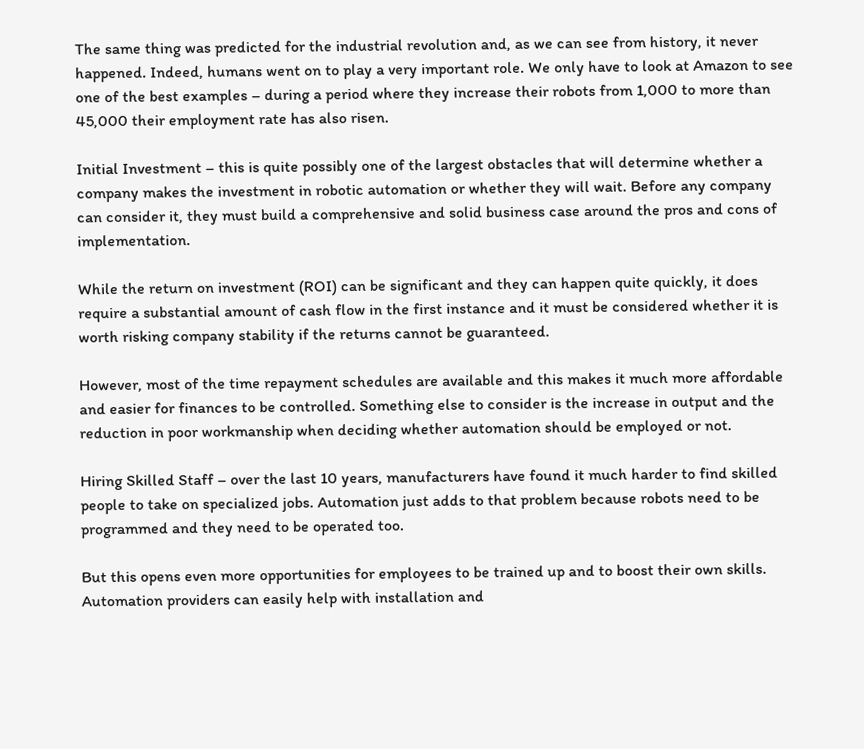The same thing was predicted for the industrial revolution and, as we can see from history, it never happened. Indeed, humans went on to play a very important role. We only have to look at Amazon to see one of the best examples – during a period where they increase their robots from 1,000 to more than 45,000 their employment rate has also risen.

Initial Investment – this is quite possibly one of the largest obstacles that will determine whether a company makes the investment in robotic automation or whether they will wait. Before any company can consider it, they must build a comprehensive and solid business case around the pros and cons of implementation.

While the return on investment (ROI) can be significant and they can happen quite quickly, it does require a substantial amount of cash flow in the first instance and it must be considered whether it is worth risking company stability if the returns cannot be guaranteed.

However, most of the time repayment schedules are available and this makes it much more affordable and easier for finances to be controlled. Something else to consider is the increase in output and the reduction in poor workmanship when deciding whether automation should be employed or not.

Hiring Skilled Staff – over the last 10 years, manufacturers have found it much harder to find skilled people to take on specialized jobs. Automation just adds to that problem because robots need to be programmed and they need to be operated too.

But this opens even more opportunities for employees to be trained up and to boost their own skills. Automation providers can easily help with installation and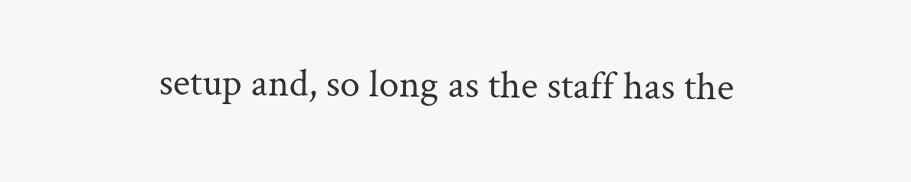setup and, so long as the staff has the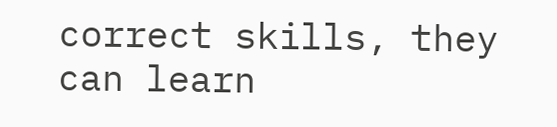correct skills, they can learn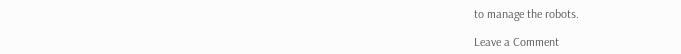to manage the robots.

Leave a Comment